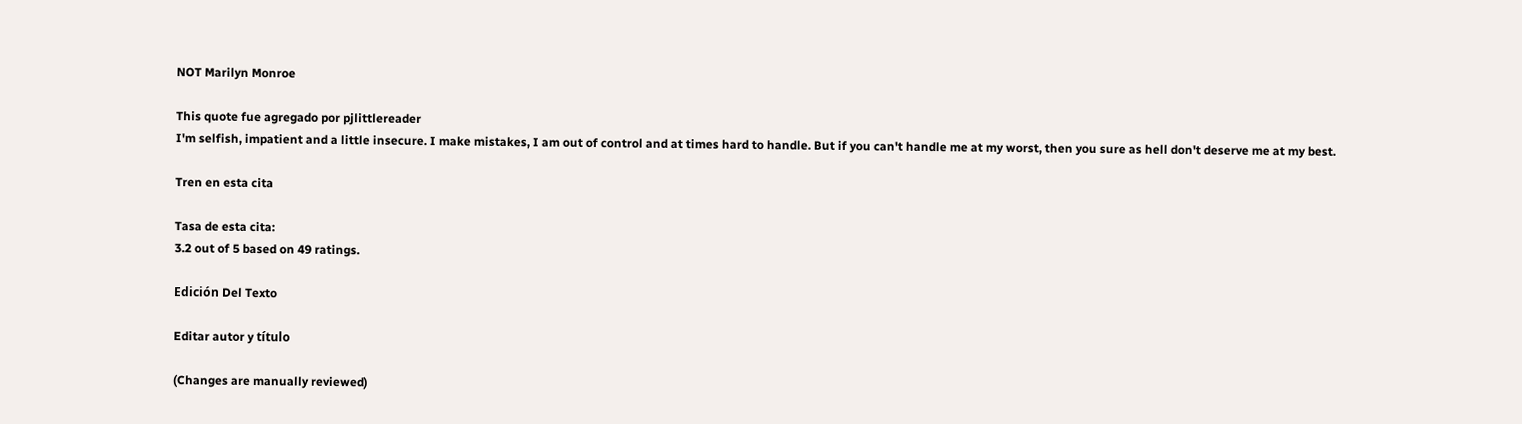NOT Marilyn Monroe

This quote fue agregado por pjlittlereader
I'm selfish, impatient and a little insecure. I make mistakes, I am out of control and at times hard to handle. But if you can't handle me at my worst, then you sure as hell don't deserve me at my best.

Tren en esta cita

Tasa de esta cita:
3.2 out of 5 based on 49 ratings.

Edición Del Texto

Editar autor y título

(Changes are manually reviewed)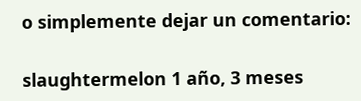o simplemente dejar un comentario:

slaughtermelon 1 año, 3 meses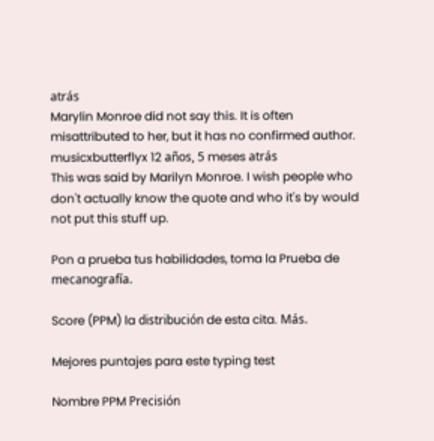atrás
Marylin Monroe did not say this. It is often misattributed to her, but it has no confirmed author.
musicxbutterflyx 12 años, 5 meses atrás
This was said by Marilyn Monroe. I wish people who don't actually know the quote and who it's by would not put this stuff up.

Pon a prueba tus habilidades, toma la Prueba de mecanografía.

Score (PPM) la distribución de esta cita. Más.

Mejores puntajes para este typing test

Nombre PPM Precisión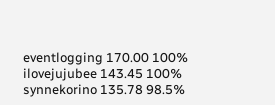eventlogging 170.00 100%
ilovejujubee 143.45 100%
synnekorino 135.78 98.5%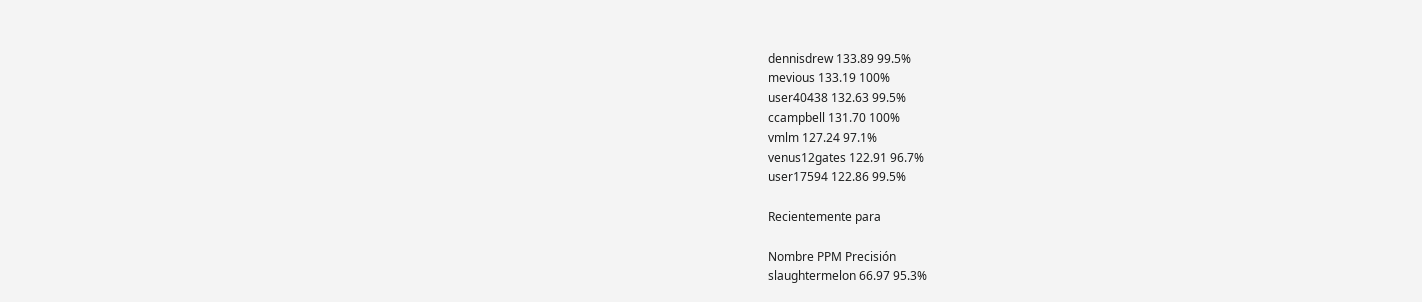dennisdrew 133.89 99.5%
mevious 133.19 100%
user40438 132.63 99.5%
ccampbell 131.70 100%
vmlm 127.24 97.1%
venus12gates 122.91 96.7%
user17594 122.86 99.5%

Recientemente para

Nombre PPM Precisión
slaughtermelon 66.97 95.3%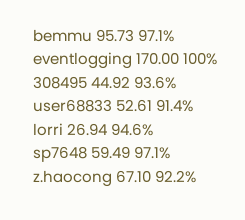bemmu 95.73 97.1%
eventlogging 170.00 100%
308495 44.92 93.6%
user68833 52.61 91.4%
lorri 26.94 94.6%
sp7648 59.49 97.1%
z.haocong 67.10 92.2%